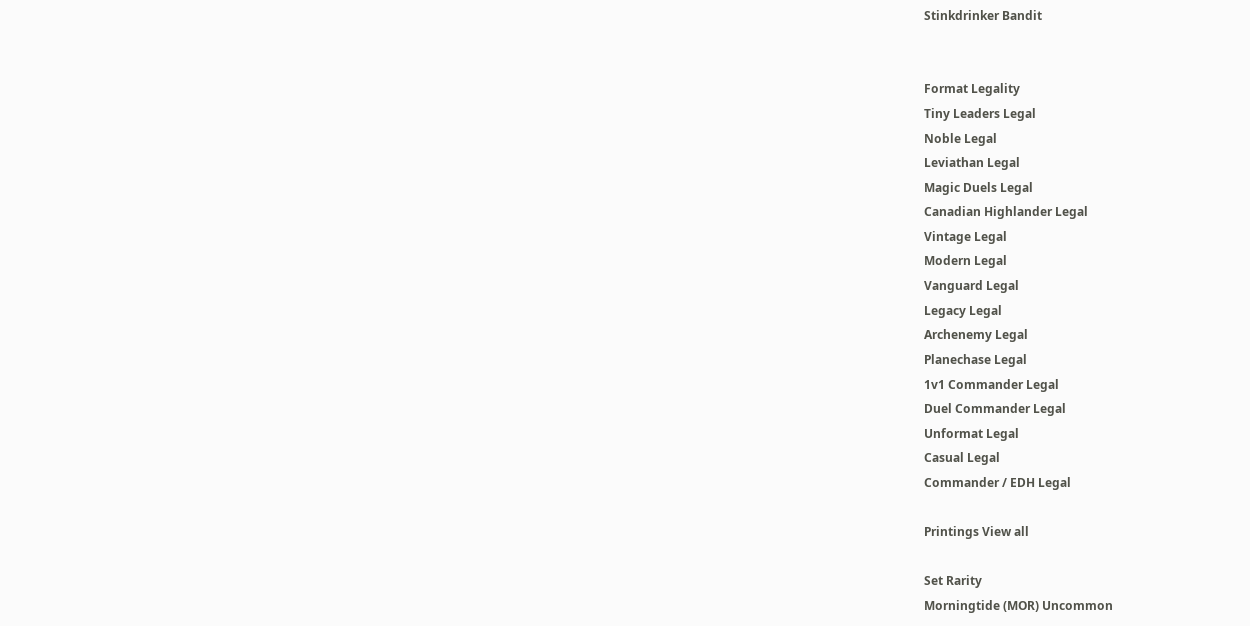Stinkdrinker Bandit


Format Legality
Tiny Leaders Legal
Noble Legal
Leviathan Legal
Magic Duels Legal
Canadian Highlander Legal
Vintage Legal
Modern Legal
Vanguard Legal
Legacy Legal
Archenemy Legal
Planechase Legal
1v1 Commander Legal
Duel Commander Legal
Unformat Legal
Casual Legal
Commander / EDH Legal

Printings View all

Set Rarity
Morningtide (MOR) Uncommon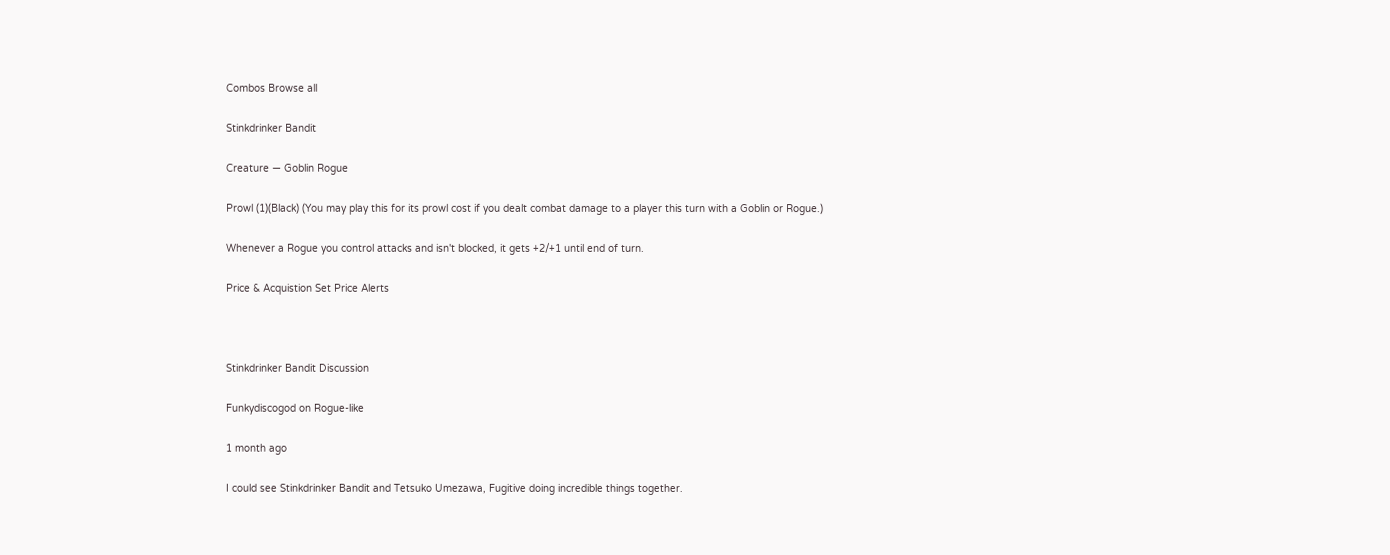Combos Browse all

Stinkdrinker Bandit

Creature — Goblin Rogue

Prowl (1)(Black) (You may play this for its prowl cost if you dealt combat damage to a player this turn with a Goblin or Rogue.)

Whenever a Rogue you control attacks and isn't blocked, it gets +2/+1 until end of turn.

Price & Acquistion Set Price Alerts



Stinkdrinker Bandit Discussion

Funkydiscogod on Rogue-like

1 month ago

I could see Stinkdrinker Bandit and Tetsuko Umezawa, Fugitive doing incredible things together.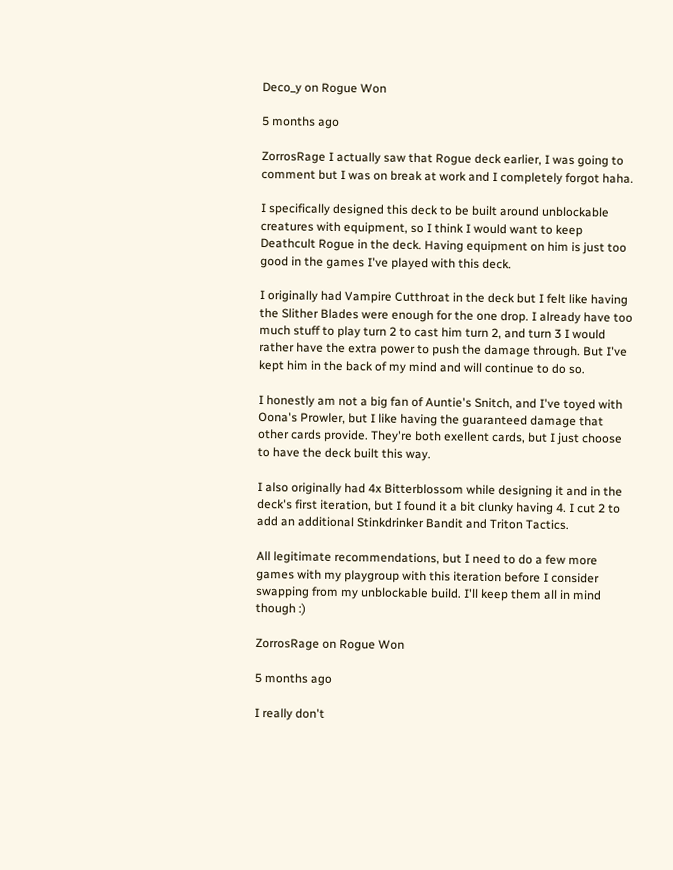Deco_y on Rogue Won

5 months ago

ZorrosRage I actually saw that Rogue deck earlier, I was going to comment but I was on break at work and I completely forgot haha.

I specifically designed this deck to be built around unblockable creatures with equipment, so I think I would want to keep Deathcult Rogue in the deck. Having equipment on him is just too good in the games I've played with this deck.

I originally had Vampire Cutthroat in the deck but I felt like having the Slither Blades were enough for the one drop. I already have too much stuff to play turn 2 to cast him turn 2, and turn 3 I would rather have the extra power to push the damage through. But I've kept him in the back of my mind and will continue to do so.

I honestly am not a big fan of Auntie's Snitch, and I've toyed with Oona's Prowler, but I like having the guaranteed damage that other cards provide. They're both exellent cards, but I just choose to have the deck built this way.

I also originally had 4x Bitterblossom while designing it and in the deck's first iteration, but I found it a bit clunky having 4. I cut 2 to add an additional Stinkdrinker Bandit and Triton Tactics.

All legitimate recommendations, but I need to do a few more games with my playgroup with this iteration before I consider swapping from my unblockable build. I'll keep them all in mind though :)

ZorrosRage on Rogue Won

5 months ago

I really don't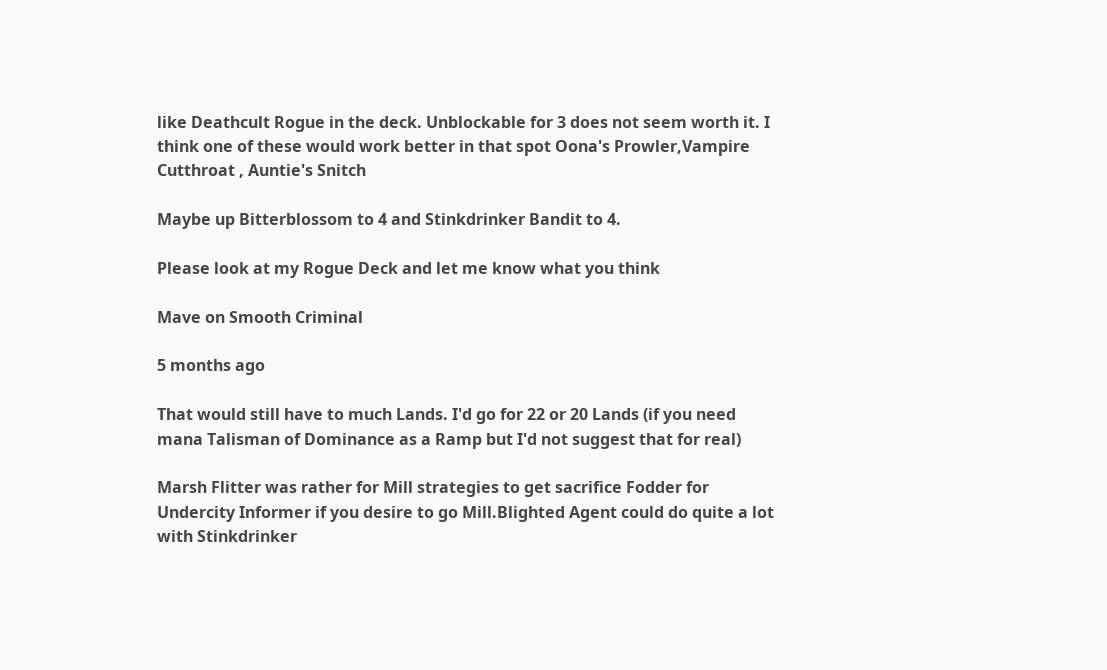like Deathcult Rogue in the deck. Unblockable for 3 does not seem worth it. I think one of these would work better in that spot Oona's Prowler,Vampire Cutthroat , Auntie's Snitch

Maybe up Bitterblossom to 4 and Stinkdrinker Bandit to 4.

Please look at my Rogue Deck and let me know what you think

Mave on Smooth Criminal

5 months ago

That would still have to much Lands. I'd go for 22 or 20 Lands (if you need mana Talisman of Dominance as a Ramp but I'd not suggest that for real)

Marsh Flitter was rather for Mill strategies to get sacrifice Fodder for Undercity Informer if you desire to go Mill.Blighted Agent could do quite a lot with Stinkdrinker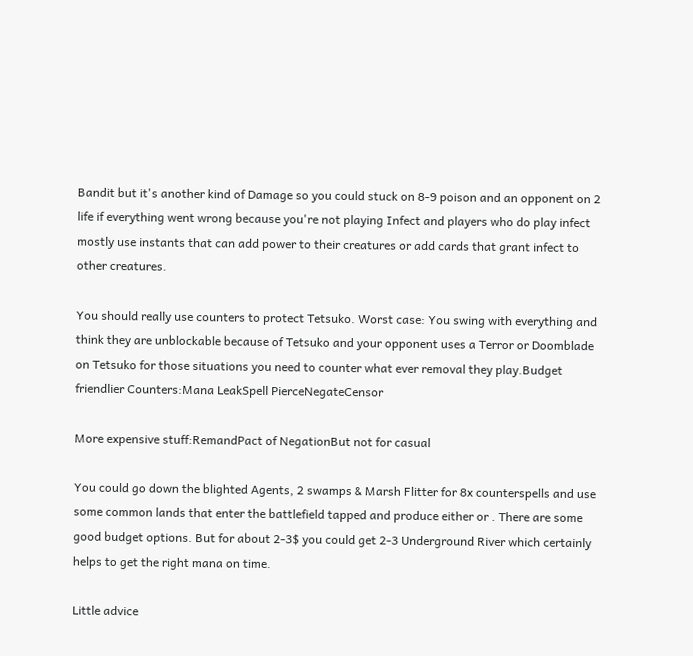Bandit but it's another kind of Damage so you could stuck on 8-9 poison and an opponent on 2 life if everything went wrong because you're not playing Infect and players who do play infect mostly use instants that can add power to their creatures or add cards that grant infect to other creatures.

You should really use counters to protect Tetsuko. Worst case: You swing with everything and think they are unblockable because of Tetsuko and your opponent uses a Terror or Doomblade on Tetsuko for those situations you need to counter what ever removal they play.Budget friendlier Counters:Mana LeakSpell PierceNegateCensor

More expensive stuff:RemandPact of NegationBut not for casual

You could go down the blighted Agents, 2 swamps & Marsh Flitter for 8x counterspells and use some common lands that enter the battlefield tapped and produce either or . There are some good budget options. But for about 2-3$ you could get 2-3 Underground River which certainly helps to get the right mana on time.

Little advice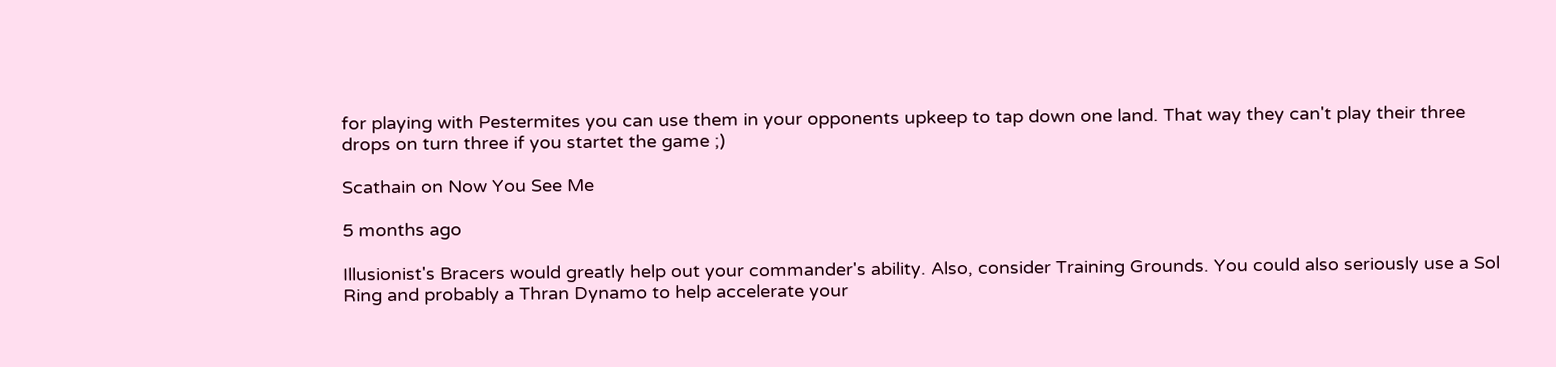for playing with Pestermites you can use them in your opponents upkeep to tap down one land. That way they can't play their three drops on turn three if you startet the game ;)

Scathain on Now You See Me

5 months ago

Illusionist's Bracers would greatly help out your commander's ability. Also, consider Training Grounds. You could also seriously use a Sol Ring and probably a Thran Dynamo to help accelerate your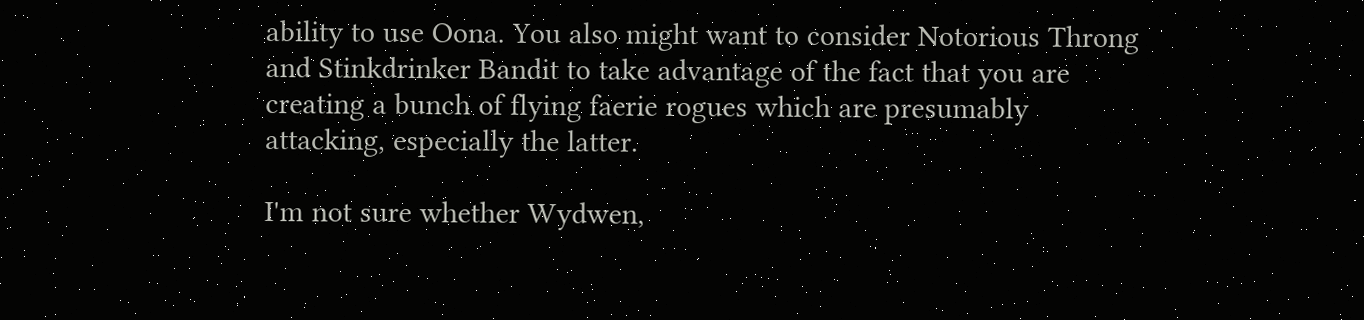ability to use Oona. You also might want to consider Notorious Throng and Stinkdrinker Bandit to take advantage of the fact that you are creating a bunch of flying faerie rogues which are presumably attacking, especially the latter.

I'm not sure whether Wydwen,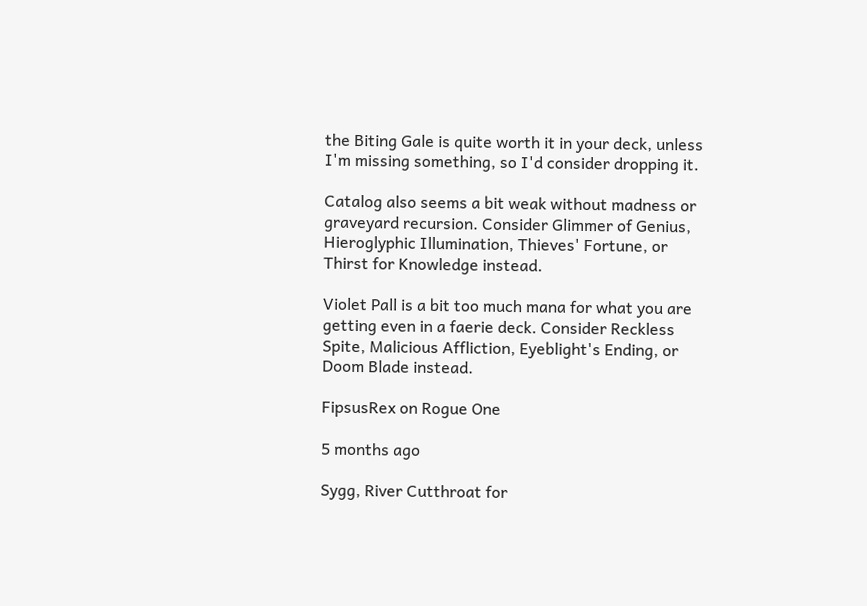the Biting Gale is quite worth it in your deck, unless I'm missing something, so I'd consider dropping it.

Catalog also seems a bit weak without madness or graveyard recursion. Consider Glimmer of Genius, Hieroglyphic Illumination, Thieves' Fortune, or Thirst for Knowledge instead.

Violet Pall is a bit too much mana for what you are getting even in a faerie deck. Consider Reckless Spite, Malicious Affliction, Eyeblight's Ending, or Doom Blade instead.

FipsusRex on Rogue One

5 months ago

Sygg, River Cutthroat for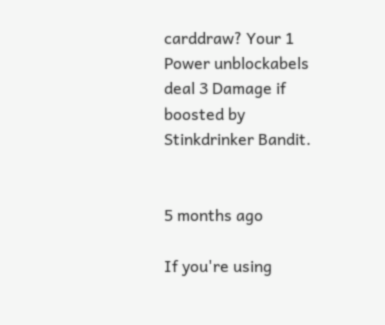carddraw? Your 1 Power unblockabels deal 3 Damage if boosted by Stinkdrinker Bandit.


5 months ago

If you're using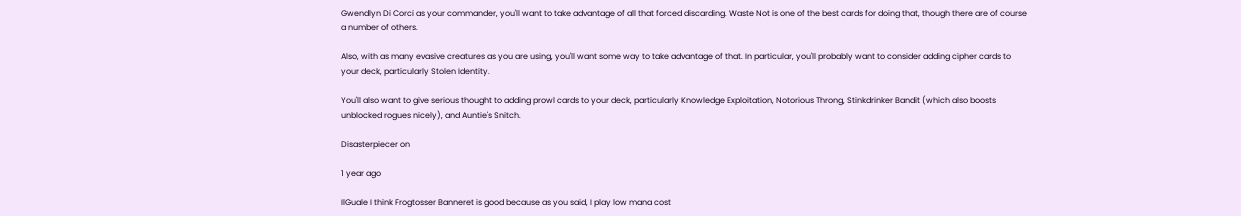Gwendlyn Di Corci as your commander, you'll want to take advantage of all that forced discarding. Waste Not is one of the best cards for doing that, though there are of course a number of others.

Also, with as many evasive creatures as you are using, you'll want some way to take advantage of that. In particular, you'll probably want to consider adding cipher cards to your deck, particularly Stolen Identity.

You'll also want to give serious thought to adding prowl cards to your deck, particularly Knowledge Exploitation, Notorious Throng, Stinkdrinker Bandit (which also boosts unblocked rogues nicely), and Auntie's Snitch.

Disasterpiecer on

1 year ago

IlGuale I think Frogtosser Banneret is good because as you said, I play low mana cost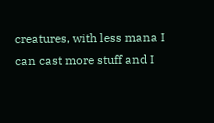creatures, with less mana I can cast more stuff and I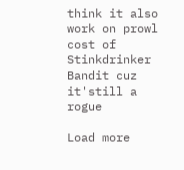think it also work on prowl cost of Stinkdrinker Bandit cuz it'still a rogue

Load more